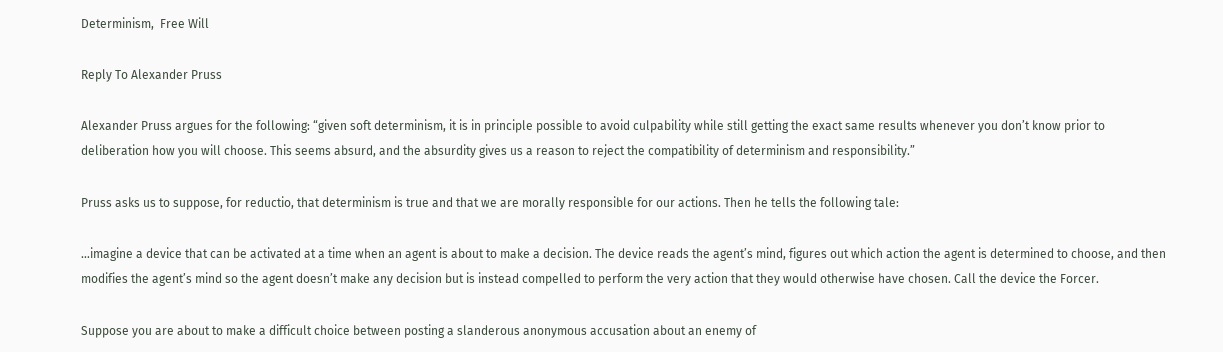Determinism,  Free Will

Reply To Alexander Pruss

Alexander Pruss argues for the following: “given soft determinism, it is in principle possible to avoid culpability while still getting the exact same results whenever you don’t know prior to deliberation how you will choose. This seems absurd, and the absurdity gives us a reason to reject the compatibility of determinism and responsibility.”

Pruss asks us to suppose, for reductio, that determinism is true and that we are morally responsible for our actions. Then he tells the following tale:

…imagine a device that can be activated at a time when an agent is about to make a decision. The device reads the agent’s mind, figures out which action the agent is determined to choose, and then modifies the agent’s mind so the agent doesn’t make any decision but is instead compelled to perform the very action that they would otherwise have chosen. Call the device the Forcer.

Suppose you are about to make a difficult choice between posting a slanderous anonymous accusation about an enemy of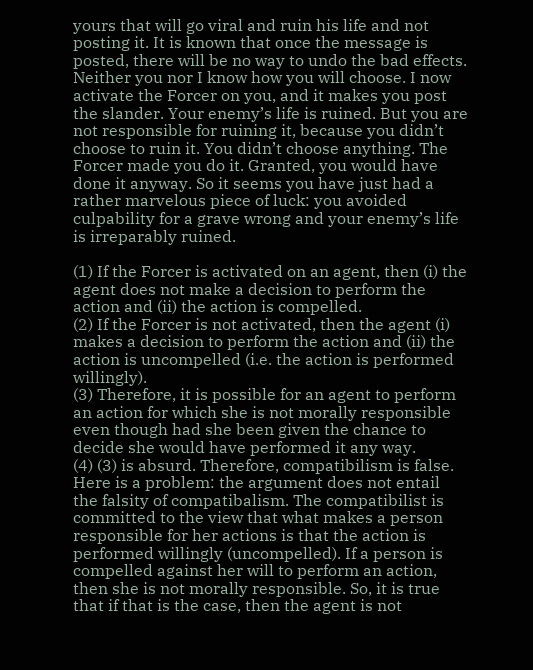yours that will go viral and ruin his life and not posting it. It is known that once the message is posted, there will be no way to undo the bad effects. Neither you nor I know how you will choose. I now activate the Forcer on you, and it makes you post the slander. Your enemy’s life is ruined. But you are not responsible for ruining it, because you didn’t choose to ruin it. You didn’t choose anything. The Forcer made you do it. Granted, you would have done it anyway. So it seems you have just had a rather marvelous piece of luck: you avoided culpability for a grave wrong and your enemy’s life is irreparably ruined.

(1) If the Forcer is activated on an agent, then (i) the agent does not make a decision to perform the action and (ii) the action is compelled.
(2) If the Forcer is not activated, then the agent (i) makes a decision to perform the action and (ii) the action is uncompelled (i.e. the action is performed willingly).
(3) Therefore, it is possible for an agent to perform an action for which she is not morally responsible even though had she been given the chance to decide she would have performed it any way.
(4) (3) is absurd. Therefore, compatibilism is false.
Here is a problem: the argument does not entail the falsity of compatibalism. The compatibilist is committed to the view that what makes a person responsible for her actions is that the action is performed willingly (uncompelled). If a person is compelled against her will to perform an action, then she is not morally responsible. So, it is true that if that is the case, then the agent is not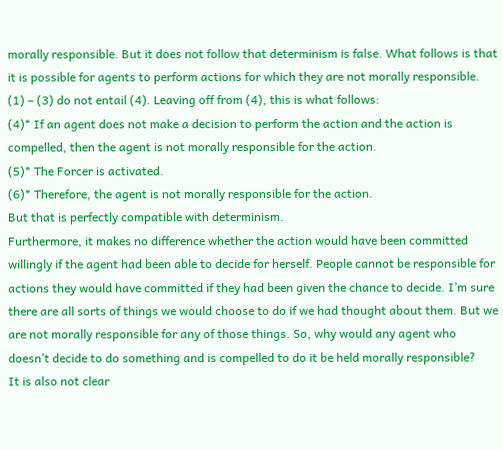morally responsible. But it does not follow that determinism is false. What follows is that it is possible for agents to perform actions for which they are not morally responsible. (1) – (3) do not entail (4). Leaving off from (4), this is what follows:
(4)* If an agent does not make a decision to perform the action and the action is compelled, then the agent is not morally responsible for the action.
(5)* The Forcer is activated.
(6)* Therefore, the agent is not morally responsible for the action.
But that is perfectly compatible with determinism.
Furthermore, it makes no difference whether the action would have been committed willingly if the agent had been able to decide for herself. People cannot be responsible for actions they would have committed if they had been given the chance to decide. I’m sure there are all sorts of things we would choose to do if we had thought about them. But we are not morally responsible for any of those things. So, why would any agent who doesn’t decide to do something and is compelled to do it be held morally responsible?
It is also not clear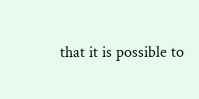that it is possible to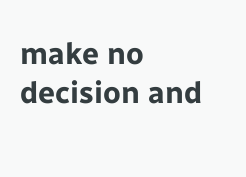make no decision and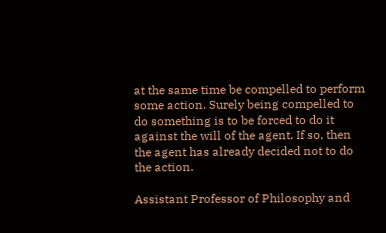at the same time be compelled to perform some action. Surely being compelled to do something is to be forced to do it against the will of the agent. If so, then the agent has already decided not to do the action.

Assistant Professor of Philosophy and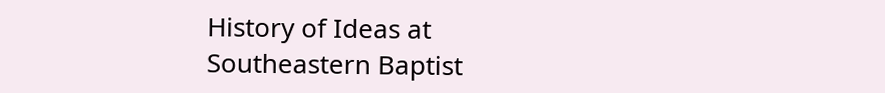History of Ideas at Southeastern Baptist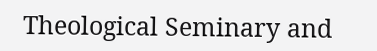Theological Seminary and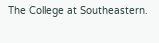The College at Southeastern.